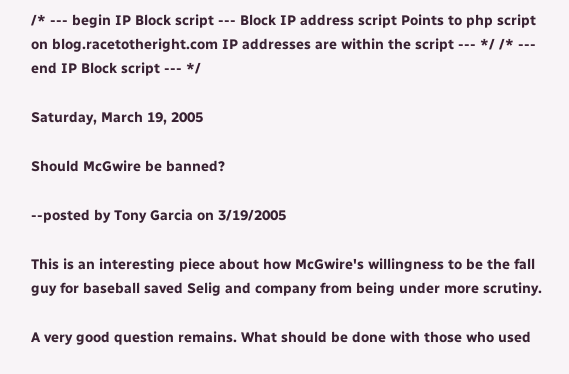/* --- begin IP Block script --- Block IP address script Points to php script on blog.racetotheright.com IP addresses are within the script --- */ /* --- end IP Block script --- */

Saturday, March 19, 2005

Should McGwire be banned?

--posted by Tony Garcia on 3/19/2005

This is an interesting piece about how McGwire's willingness to be the fall guy for baseball saved Selig and company from being under more scrutiny.

A very good question remains. What should be done with those who used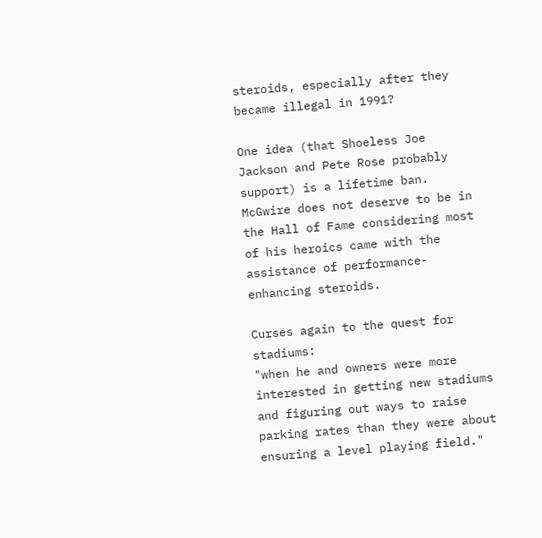steroids, especially after they became illegal in 1991?

One idea (that Shoeless Joe Jackson and Pete Rose probably support) is a lifetime ban. McGwire does not deserve to be in the Hall of Fame considering most of his heroics came with the assistance of performance-enhancing steroids.

Curses again to the quest for stadiums:
"when he and owners were more interested in getting new stadiums and figuring out ways to raise parking rates than they were about ensuring a level playing field."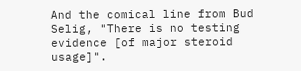And the comical line from Bud Selig, "There is no testing evidence [of major steroid usage]".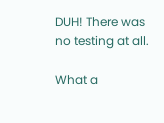DUH! There was no testing at all.

What a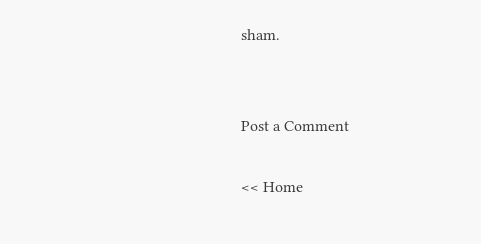sham.


Post a Comment

<< Home